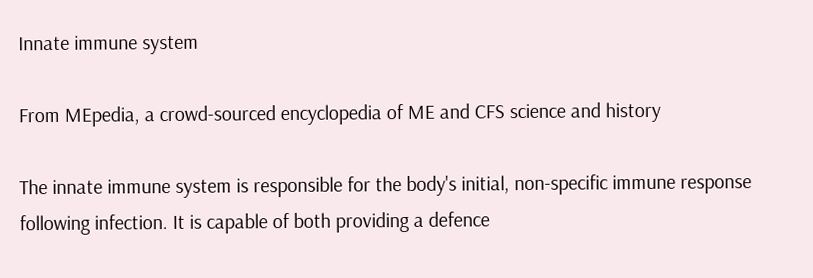Innate immune system

From MEpedia, a crowd-sourced encyclopedia of ME and CFS science and history

The innate immune system is responsible for the body's initial, non-specific immune response following infection. It is capable of both providing a defence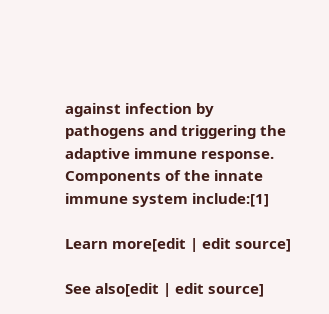against infection by pathogens and triggering the adaptive immune response. Components of the innate immune system include:[1]

Learn more[edit | edit source]

See also[edit | edit source]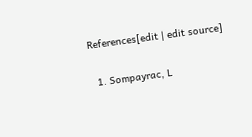References[edit | edit source]

  1. Sompayrac, L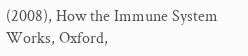(2008), How the Immune System Works, Oxford,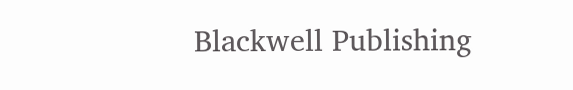Blackwell Publishing